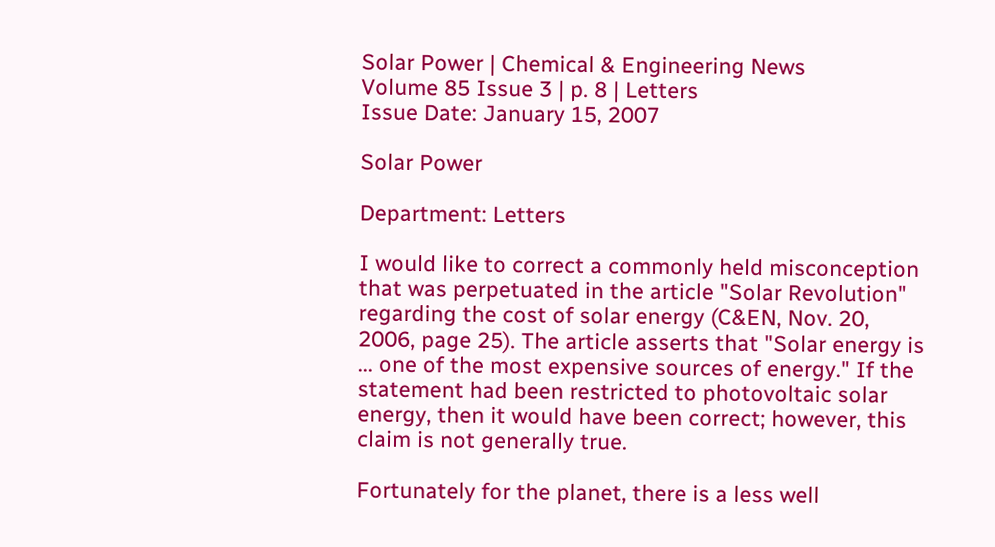Solar Power | Chemical & Engineering News
Volume 85 Issue 3 | p. 8 | Letters
Issue Date: January 15, 2007

Solar Power

Department: Letters

I would like to correct a commonly held misconception that was perpetuated in the article "Solar Revolution" regarding the cost of solar energy (C&EN, Nov. 20, 2006, page 25). The article asserts that "Solar energy is ... one of the most expensive sources of energy." If the statement had been restricted to photovoltaic solar energy, then it would have been correct; however, this claim is not generally true.

Fortunately for the planet, there is a less well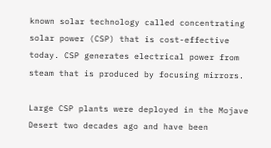known solar technology called concentrating solar power (CSP) that is cost-effective today. CSP generates electrical power from steam that is produced by focusing mirrors.

Large CSP plants were deployed in the Mojave Desert two decades ago and have been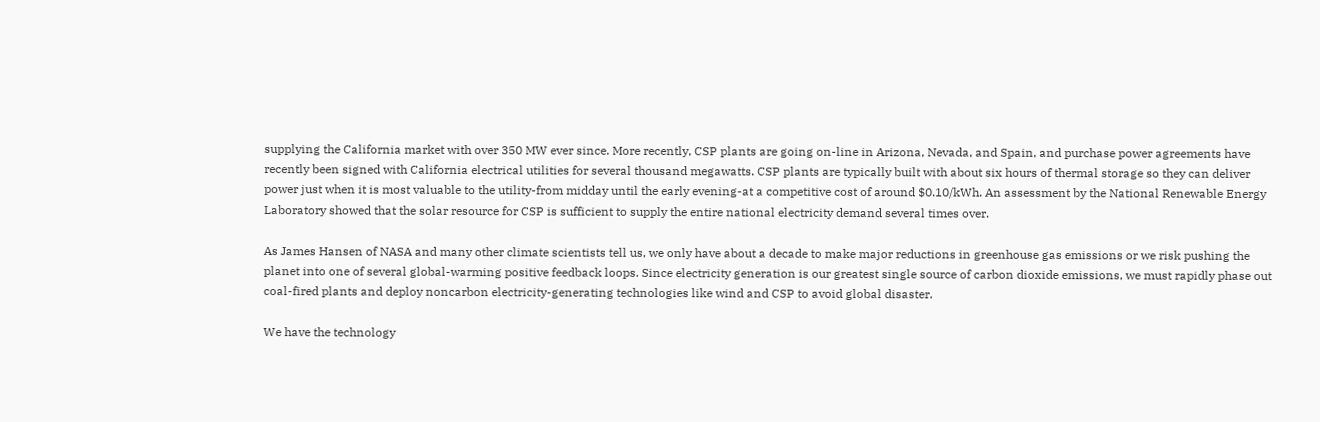supplying the California market with over 350 MW ever since. More recently, CSP plants are going on-line in Arizona, Nevada, and Spain, and purchase power agreements have recently been signed with California electrical utilities for several thousand megawatts. CSP plants are typically built with about six hours of thermal storage so they can deliver power just when it is most valuable to the utility-from midday until the early evening-at a competitive cost of around $0.10/kWh. An assessment by the National Renewable Energy Laboratory showed that the solar resource for CSP is sufficient to supply the entire national electricity demand several times over.

As James Hansen of NASA and many other climate scientists tell us, we only have about a decade to make major reductions in greenhouse gas emissions or we risk pushing the planet into one of several global-warming positive feedback loops. Since electricity generation is our greatest single source of carbon dioxide emissions, we must rapidly phase out coal-fired plants and deploy noncarbon electricity-generating technologies like wind and CSP to avoid global disaster.

We have the technology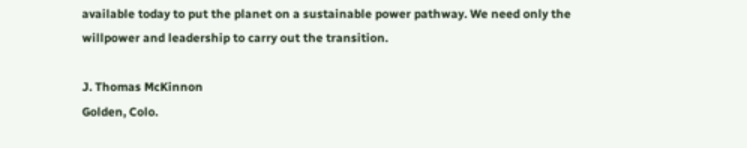available today to put the planet on a sustainable power pathway. We need only the willpower and leadership to carry out the transition.

J. Thomas McKinnon
Golden, Colo.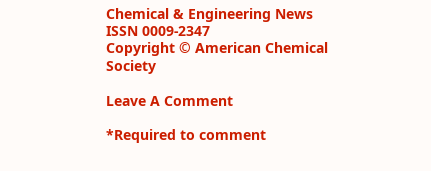Chemical & Engineering News
ISSN 0009-2347
Copyright © American Chemical Society

Leave A Comment

*Required to comment